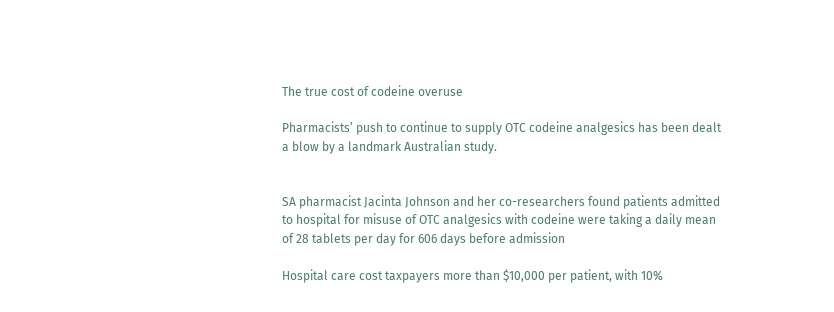The true cost of codeine overuse

Pharmacists’ push to continue to supply OTC codeine analgesics has been dealt a blow by a landmark Australian study.


SA pharmacist Jacinta Johnson and her co-researchers found patients admitted to hospital for misuse of OTC analgesics with codeine were taking a daily mean of 28 tablets per day for 606 days before admission

Hospital care cost taxpayers more than $10,000 per patient, with 10%